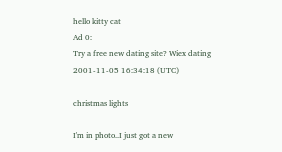hello kitty cat
Ad 0:
Try a free new dating site? Wiex dating
2001-11-05 16:34:18 (UTC)

christmas lights

I'm in photo..I just got a new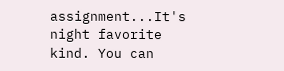assignment...It's night favorite kind. You can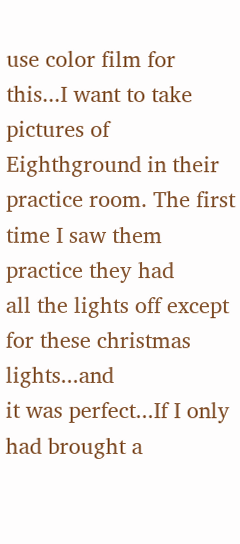use color film for
this...I want to take pictures of Eighthground in their
practice room. The first time I saw them practice they had
all the lights off except for these christmas lights...and
it was perfect...If I only had brought a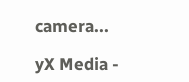camera...

yX Media -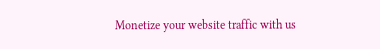Monetize your website traffic with us